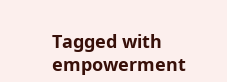Tagged with empowerment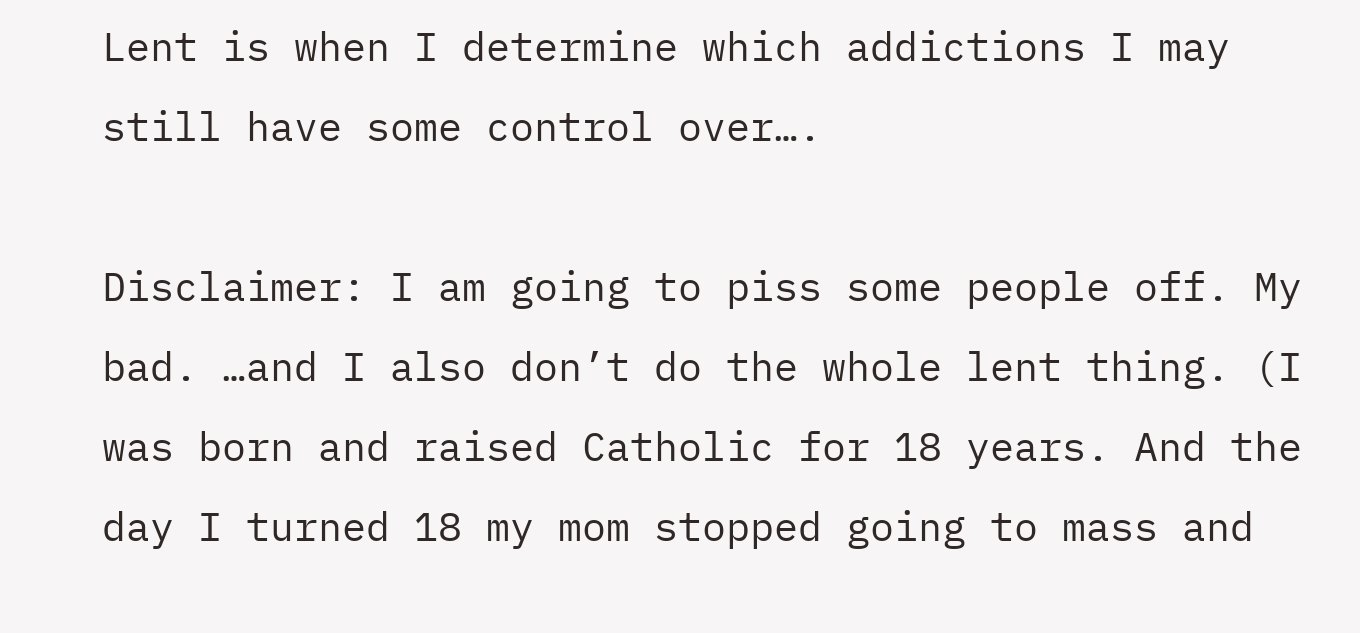Lent is when I determine which addictions I may still have some control over….

Disclaimer: I am going to piss some people off. My bad. …and I also don’t do the whole lent thing. (I was born and raised Catholic for 18 years. And the day I turned 18 my mom stopped going to mass and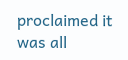proclaimed it was all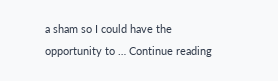a sham so I could have the opportunity to … Continue reading